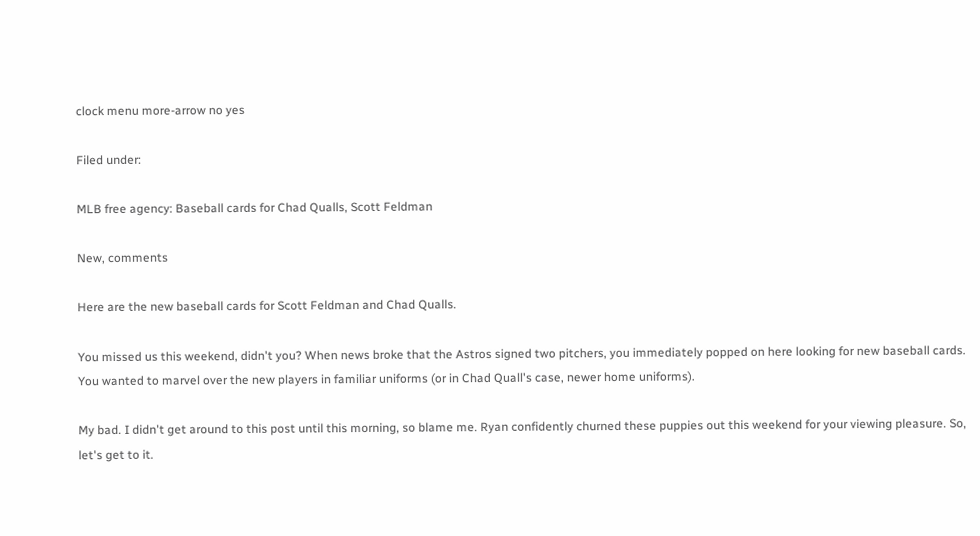clock menu more-arrow no yes

Filed under:

MLB free agency: Baseball cards for Chad Qualls, Scott Feldman

New, comments

Here are the new baseball cards for Scott Feldman and Chad Qualls.

You missed us this weekend, didn't you? When news broke that the Astros signed two pitchers, you immediately popped on here looking for new baseball cards. You wanted to marvel over the new players in familiar uniforms (or in Chad Quall's case, newer home uniforms).

My bad. I didn't get around to this post until this morning, so blame me. Ryan confidently churned these puppies out this weekend for your viewing pleasure. So, let's get to it.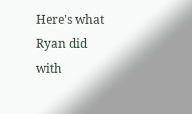Here's what Ryan did with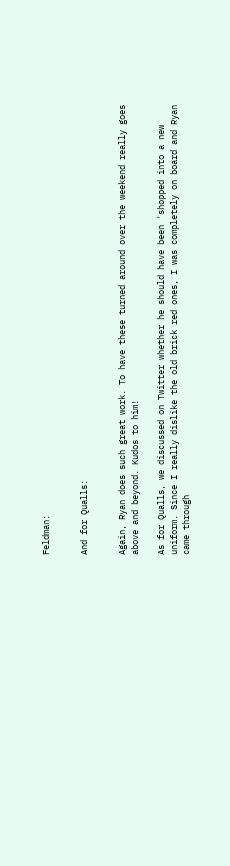Feldman:


And for Qualls:


Again, Ryan does such great work. To have these turned around over the weekend really goes above and beyond. Kudos to him!

As for Qualls, we discussed on Twitter whether he should have been 'shopped into a new uniform. Since I really dislike the old brick red ones, I was completely on board and Ryan came through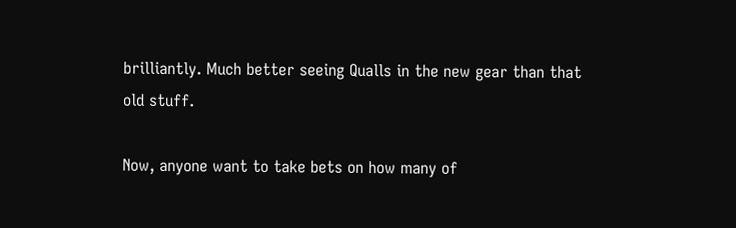brilliantly. Much better seeing Qualls in the new gear than that old stuff.

Now, anyone want to take bets on how many of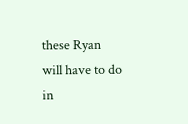these Ryan will have to do in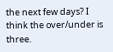the next few days? I think the over/under is three.